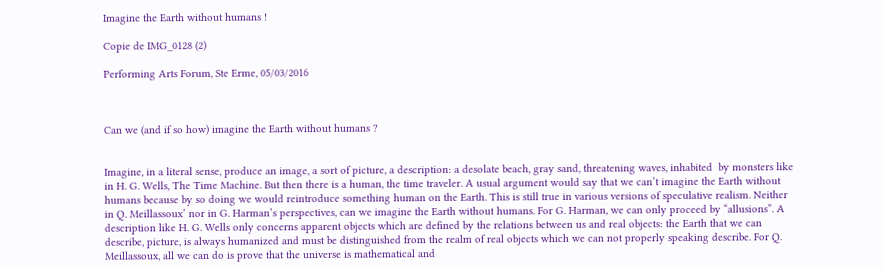Imagine the Earth without humans !

Copie de IMG_0128 (2)

Performing Arts Forum, Ste Erme, 05/03/2016



Can we (and if so how) imagine the Earth without humans ?


Imagine, in a literal sense, produce an image, a sort of picture, a description: a desolate beach, gray sand, threatening waves, inhabited  by monsters like in H. G. Wells, The Time Machine. But then there is a human, the time traveler. A usual argument would say that we can’t imagine the Earth without humans because by so doing we would reintroduce something human on the Earth. This is still true in various versions of speculative realism. Neither in Q. Meillassoux’ nor in G. Harman’s perspectives, can we imagine the Earth without humans. For G. Harman, we can only proceed by “allusions”. A description like H. G. Wells only concerns apparent objects which are defined by the relations between us and real objects: the Earth that we can describe, picture, is always humanized and must be distinguished from the realm of real objects which we can not properly speaking describe. For Q. Meillassoux, all we can do is prove that the universe is mathematical and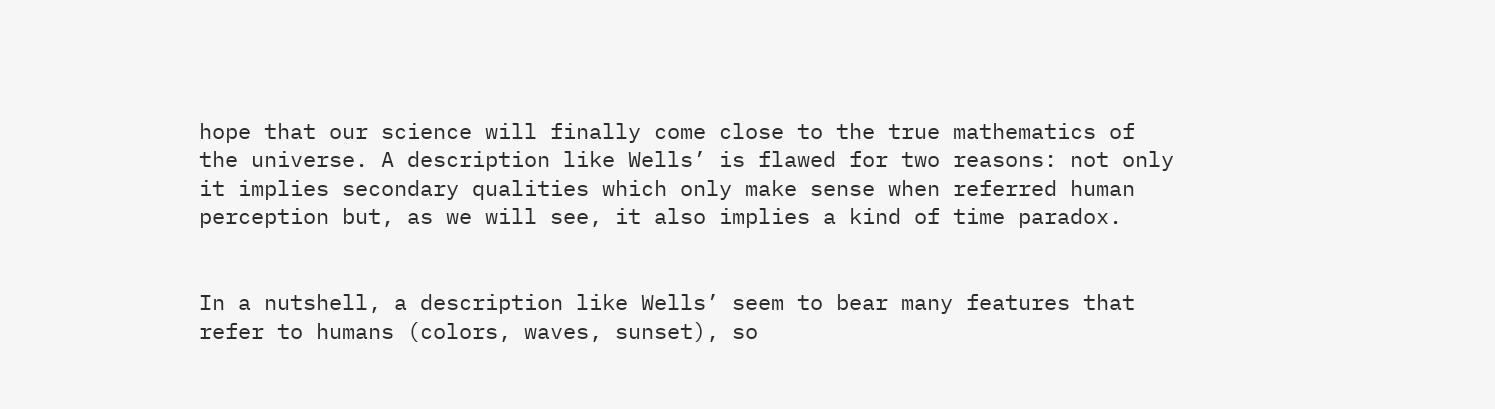hope that our science will finally come close to the true mathematics of the universe. A description like Wells’ is flawed for two reasons: not only it implies secondary qualities which only make sense when referred human perception but, as we will see, it also implies a kind of time paradox.


In a nutshell, a description like Wells’ seem to bear many features that refer to humans (colors, waves, sunset), so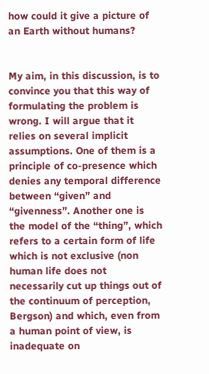how could it give a picture of an Earth without humans?


My aim, in this discussion, is to convince you that this way of formulating the problem is wrong. I will argue that it relies on several implicit assumptions. One of them is a principle of co-presence which denies any temporal difference between “given” and “givenness”. Another one is the model of the “thing”, which refers to a certain form of life which is not exclusive (non human life does not necessarily cut up things out of the continuum of perception, Bergson) and which, even from a human point of view, is inadequate on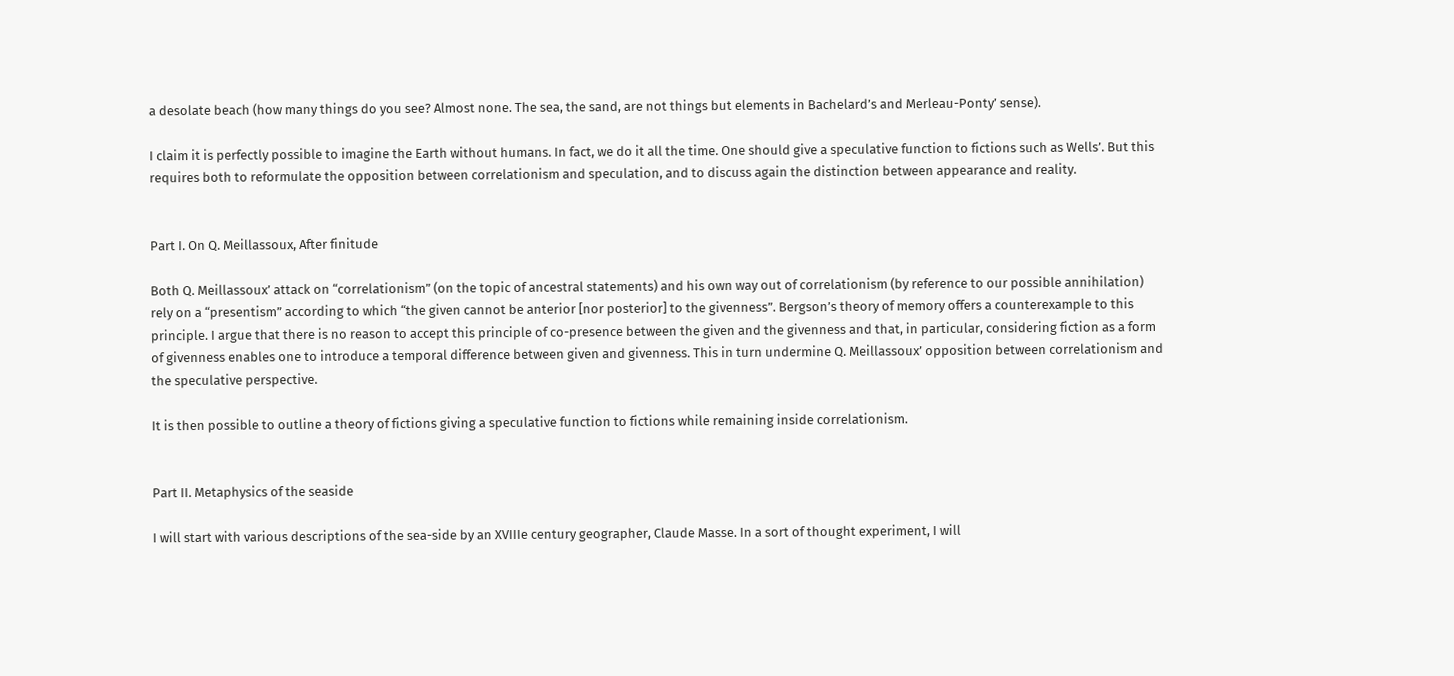a desolate beach (how many things do you see? Almost none. The sea, the sand, are not things but elements in Bachelard’s and Merleau-Ponty’ sense).

I claim it is perfectly possible to imagine the Earth without humans. In fact, we do it all the time. One should give a speculative function to fictions such as Wells’. But this requires both to reformulate the opposition between correlationism and speculation, and to discuss again the distinction between appearance and reality.


Part I. On Q. Meillassoux, After finitude

Both Q. Meillassoux’ attack on “correlationism” (on the topic of ancestral statements) and his own way out of correlationism (by reference to our possible annihilation) rely on a “presentism” according to which “the given cannot be anterior [nor posterior] to the givenness”. Bergson’s theory of memory offers a counterexample to this principle. I argue that there is no reason to accept this principle of co-presence between the given and the givenness and that, in particular, considering fiction as a form of givenness enables one to introduce a temporal difference between given and givenness. This in turn undermine Q. Meillassoux’ opposition between correlationism and the speculative perspective.

It is then possible to outline a theory of fictions giving a speculative function to fictions while remaining inside correlationism.


Part II. Metaphysics of the seaside

I will start with various descriptions of the sea-side by an XVIIIe century geographer, Claude Masse. In a sort of thought experiment, I will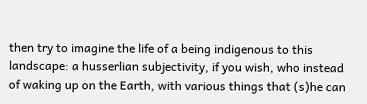then try to imagine the life of a being indigenous to this landscape: a husserlian subjectivity, if you wish, who instead of waking up on the Earth, with various things that (s)he can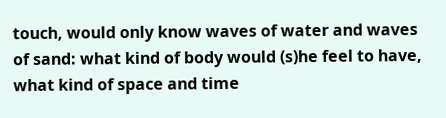touch, would only know waves of water and waves of sand: what kind of body would (s)he feel to have, what kind of space and time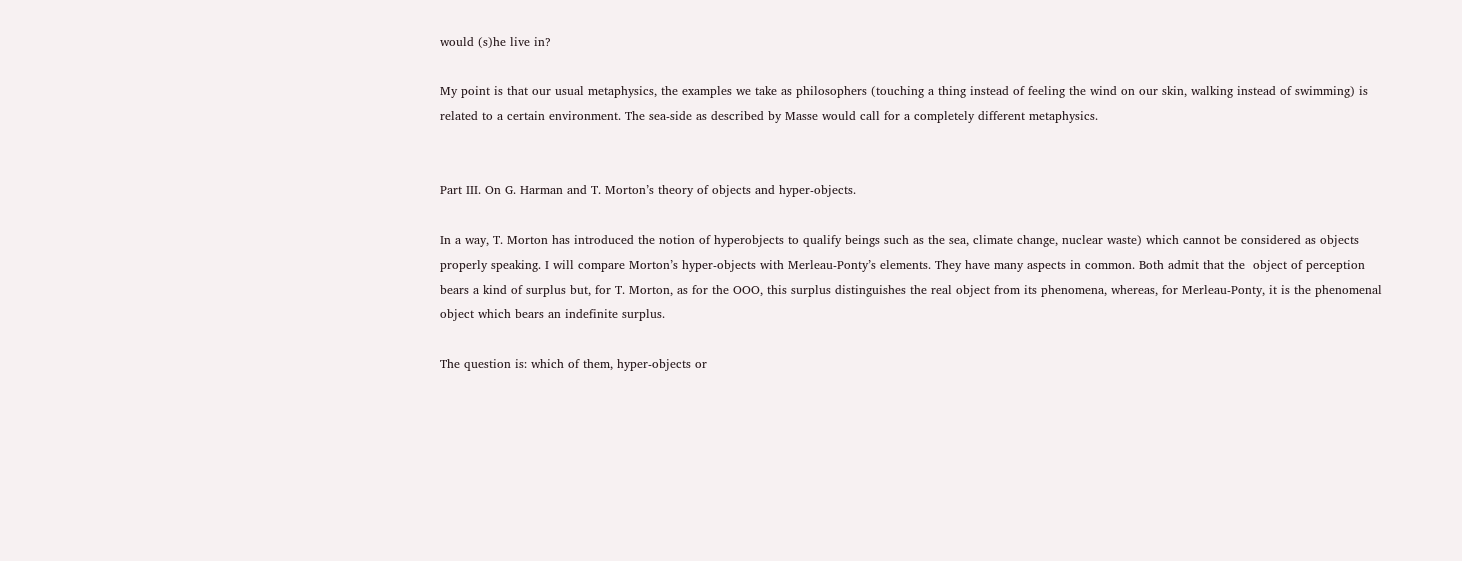would (s)he live in?

My point is that our usual metaphysics, the examples we take as philosophers (touching a thing instead of feeling the wind on our skin, walking instead of swimming) is related to a certain environment. The sea-side as described by Masse would call for a completely different metaphysics.


Part III. On G. Harman and T. Morton’s theory of objects and hyper-objects.

In a way, T. Morton has introduced the notion of hyperobjects to qualify beings such as the sea, climate change, nuclear waste) which cannot be considered as objects properly speaking. I will compare Morton’s hyper-objects with Merleau-Ponty’s elements. They have many aspects in common. Both admit that the  object of perception bears a kind of surplus but, for T. Morton, as for the OOO, this surplus distinguishes the real object from its phenomena, whereas, for Merleau-Ponty, it is the phenomenal object which bears an indefinite surplus.

The question is: which of them, hyper-objects or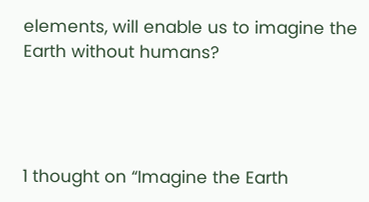elements, will enable us to imagine the Earth without humans?




1 thought on “Imagine the Earth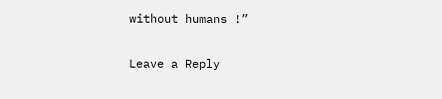without humans !”

Leave a Reply